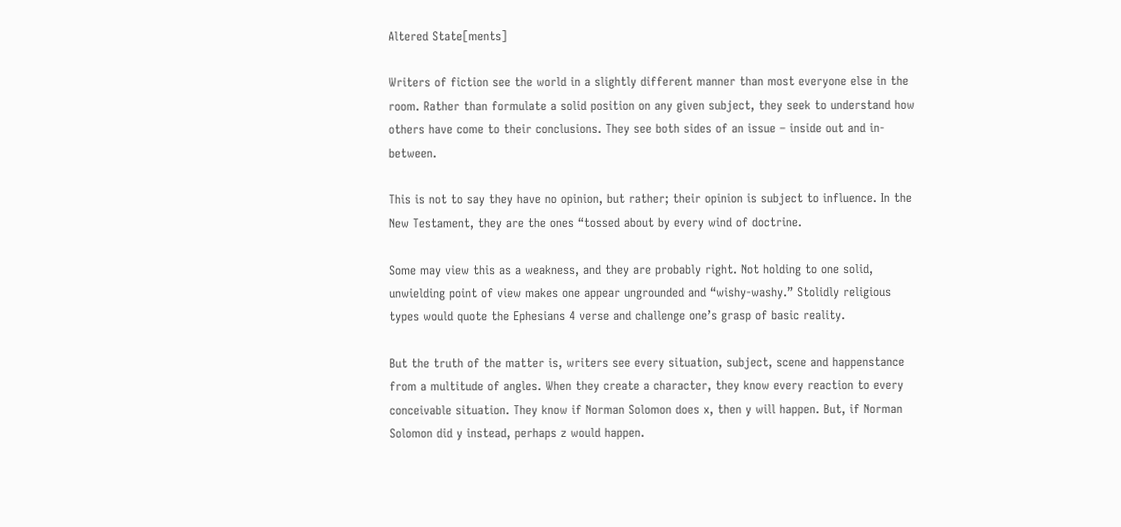Altered State[ments]

Writers of fiction see the world in a slightly different manner than most everyone else in the room. Rather than formulate a solid position on any given subject, they seek to understand how others have come to their conclusions. They see both sides of an issue – inside out and in-between.

This is not to say they have no opinion, but rather; their opinion is subject to influence. In the New Testament, they are the ones “tossed about by every wind of doctrine.

Some may view this as a weakness, and they are probably right. Not holding to one solid, unwielding point of view makes one appear ungrounded and “wishy-washy.” Stolidly religious types would quote the Ephesians 4 verse and challenge one’s grasp of basic reality.

But the truth of the matter is, writers see every situation, subject, scene and happenstance from a multitude of angles. When they create a character, they know every reaction to every conceivable situation. They know if Norman Solomon does x, then y will happen. But, if Norman Solomon did y instead, perhaps z would happen.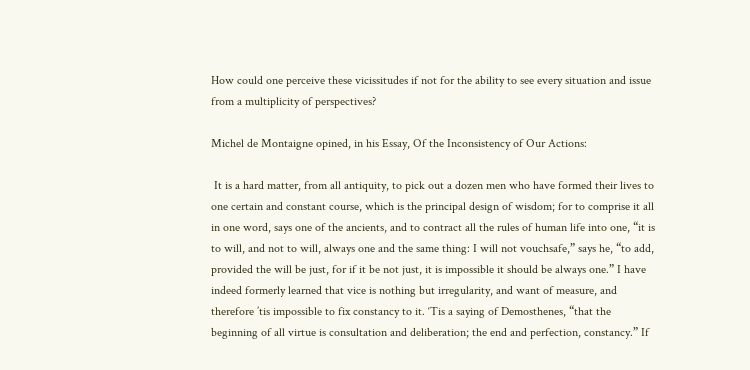How could one perceive these vicissitudes if not for the ability to see every situation and issue from a multiplicity of perspectives?

Michel de Montaigne opined, in his Essay, Of the Inconsistency of Our Actions:

 It is a hard matter, from all antiquity, to pick out a dozen men who have formed their lives to one certain and constant course, which is the principal design of wisdom; for to comprise it all in one word, says one of the ancients, and to contract all the rules of human life into one, “it is to will, and not to will, always one and the same thing: I will not vouchsafe,” says he, “to add, provided the will be just, for if it be not just, it is impossible it should be always one.” I have indeed formerly learned that vice is nothing but irregularity, and want of measure, and therefore ’tis impossible to fix constancy to it. ‘Tis a saying of Demosthenes, “that the beginning of all virtue is consultation and deliberation; the end and perfection, constancy.” If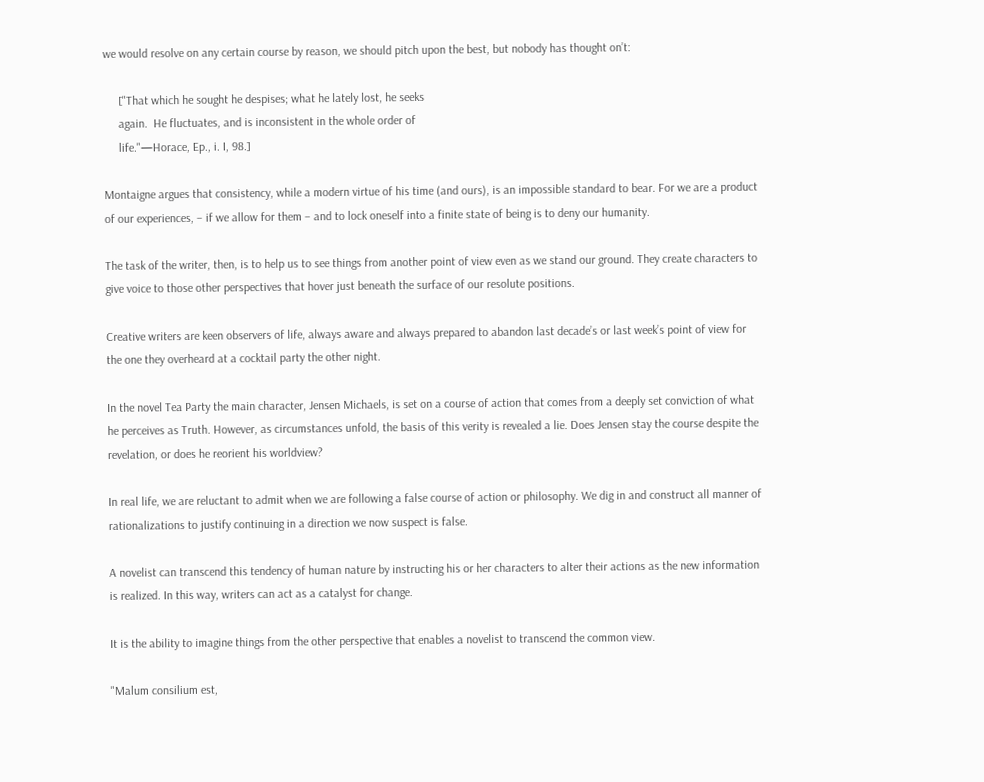we would resolve on any certain course by reason, we should pitch upon the best, but nobody has thought on’t:

     ["That which he sought he despises; what he lately lost, he seeks
     again.  He fluctuates, and is inconsistent in the whole order of
     life."—Horace, Ep., i. I, 98.]

Montaigne argues that consistency, while a modern virtue of his time (and ours), is an impossible standard to bear. For we are a product of our experiences, – if we allow for them – and to lock oneself into a finite state of being is to deny our humanity.

The task of the writer, then, is to help us to see things from another point of view even as we stand our ground. They create characters to give voice to those other perspectives that hover just beneath the surface of our resolute positions.

Creative writers are keen observers of life, always aware and always prepared to abandon last decade’s or last week’s point of view for the one they overheard at a cocktail party the other night.

In the novel Tea Party the main character, Jensen Michaels, is set on a course of action that comes from a deeply set conviction of what he perceives as Truth. However, as circumstances unfold, the basis of this verity is revealed a lie. Does Jensen stay the course despite the revelation, or does he reorient his worldview?

In real life, we are reluctant to admit when we are following a false course of action or philosophy. We dig in and construct all manner of rationalizations to justify continuing in a direction we now suspect is false.

A novelist can transcend this tendency of human nature by instructing his or her characters to alter their actions as the new information is realized. In this way, writers can act as a catalyst for change.

It is the ability to imagine things from the other perspective that enables a novelist to transcend the common view.

"Malum consilium est,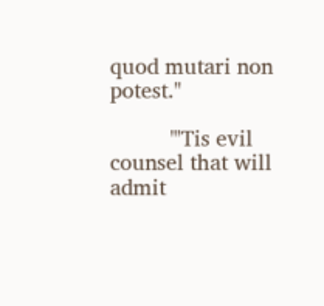quod mutari non potest."

          "'Tis evil counsel that will admit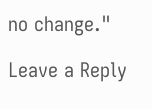no change."

Leave a Reply